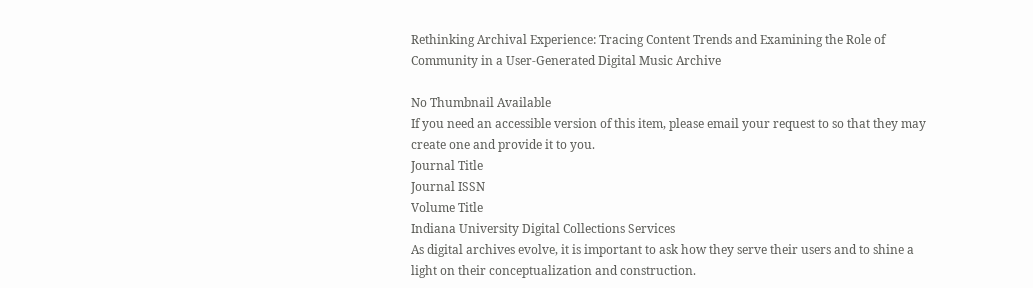Rethinking Archival Experience: Tracing Content Trends and Examining the Role of Community in a User-Generated Digital Music Archive

No Thumbnail Available
If you need an accessible version of this item, please email your request to so that they may create one and provide it to you.
Journal Title
Journal ISSN
Volume Title
Indiana University Digital Collections Services
As digital archives evolve, it is important to ask how they serve their users and to shine a light on their conceptualization and construction.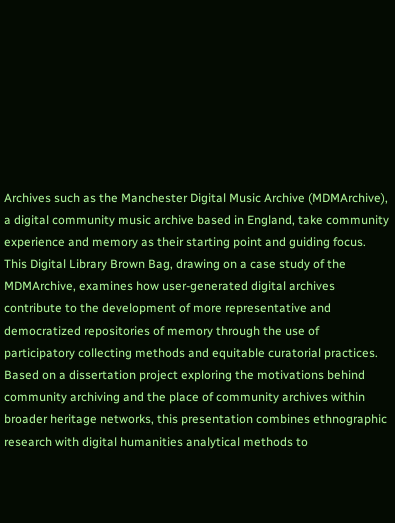Archives such as the Manchester Digital Music Archive (MDMArchive), a digital community music archive based in England, take community experience and memory as their starting point and guiding focus. This Digital Library Brown Bag, drawing on a case study of the MDMArchive, examines how user-generated digital archives contribute to the development of more representative and democratized repositories of memory through the use of participatory collecting methods and equitable curatorial practices. Based on a dissertation project exploring the motivations behind community archiving and the place of community archives within broader heritage networks, this presentation combines ethnographic research with digital humanities analytical methods to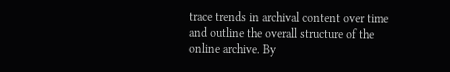trace trends in archival content over time and outline the overall structure of the online archive. By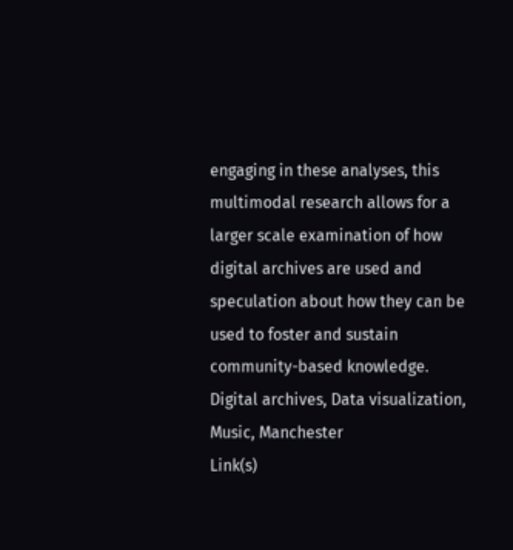engaging in these analyses, this multimodal research allows for a larger scale examination of how digital archives are used and speculation about how they can be used to foster and sustain community-based knowledge.
Digital archives, Data visualization, Music, Manchester
Link(s)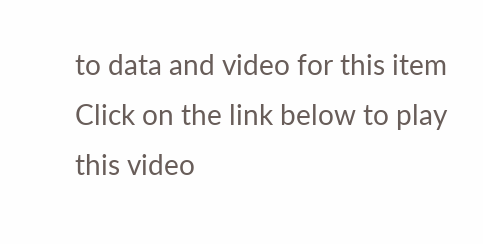to data and video for this item
Click on the link below to play this video